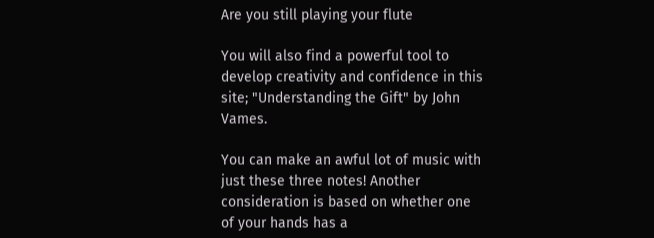Are you still playing your flute

You will also find a powerful tool to develop creativity and confidence in this site; "Understanding the Gift" by John Vames.

You can make an awful lot of music with just these three notes! Another consideration is based on whether one of your hands has a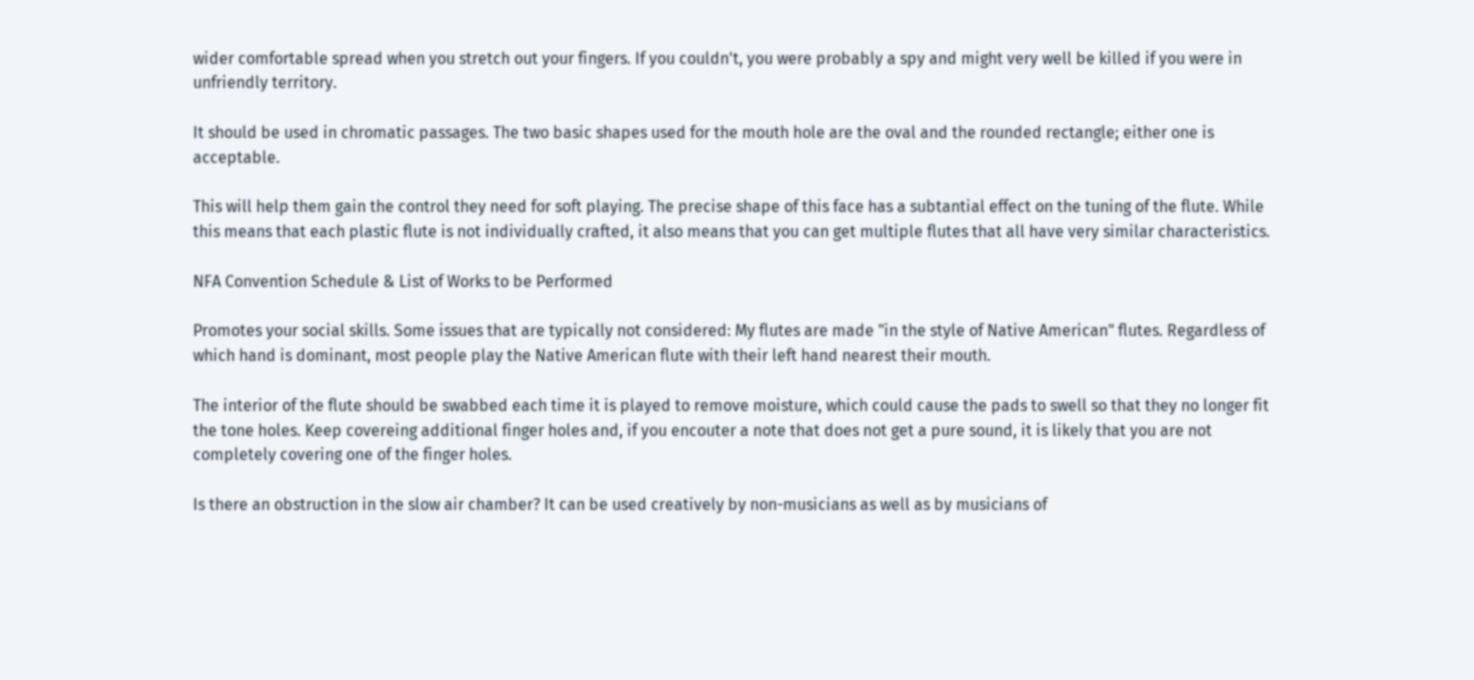wider comfortable spread when you stretch out your fingers. If you couldn't, you were probably a spy and might very well be killed if you were in unfriendly territory.

It should be used in chromatic passages. The two basic shapes used for the mouth hole are the oval and the rounded rectangle; either one is acceptable.

This will help them gain the control they need for soft playing. The precise shape of this face has a subtantial effect on the tuning of the flute. While this means that each plastic flute is not individually crafted, it also means that you can get multiple flutes that all have very similar characteristics.

NFA Convention Schedule & List of Works to be Performed

Promotes your social skills. Some issues that are typically not considered: My flutes are made "in the style of Native American" flutes. Regardless of which hand is dominant, most people play the Native American flute with their left hand nearest their mouth.

The interior of the flute should be swabbed each time it is played to remove moisture, which could cause the pads to swell so that they no longer fit the tone holes. Keep covereing additional finger holes and, if you encouter a note that does not get a pure sound, it is likely that you are not completely covering one of the finger holes.

Is there an obstruction in the slow air chamber? It can be used creatively by non-musicians as well as by musicians of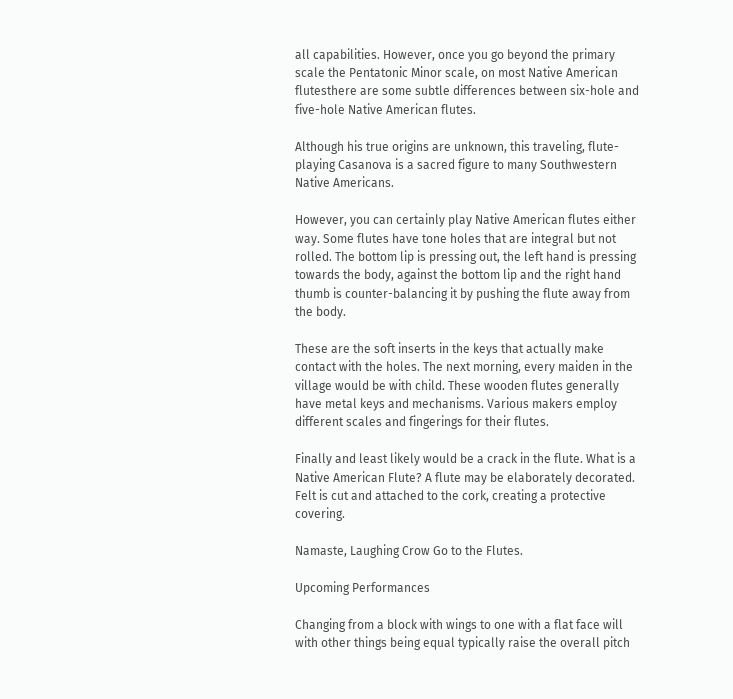all capabilities. However, once you go beyond the primary scale the Pentatonic Minor scale, on most Native American flutesthere are some subtle differences between six-hole and five-hole Native American flutes.

Although his true origins are unknown, this traveling, flute-playing Casanova is a sacred figure to many Southwestern Native Americans.

However, you can certainly play Native American flutes either way. Some flutes have tone holes that are integral but not rolled. The bottom lip is pressing out, the left hand is pressing towards the body, against the bottom lip and the right hand thumb is counter-balancing it by pushing the flute away from the body.

These are the soft inserts in the keys that actually make contact with the holes. The next morning, every maiden in the village would be with child. These wooden flutes generally have metal keys and mechanisms. Various makers employ different scales and fingerings for their flutes.

Finally and least likely would be a crack in the flute. What is a Native American Flute? A flute may be elaborately decorated. Felt is cut and attached to the cork, creating a protective covering.

Namaste, Laughing Crow Go to the Flutes.

Upcoming Performances

Changing from a block with wings to one with a flat face will with other things being equal typically raise the overall pitch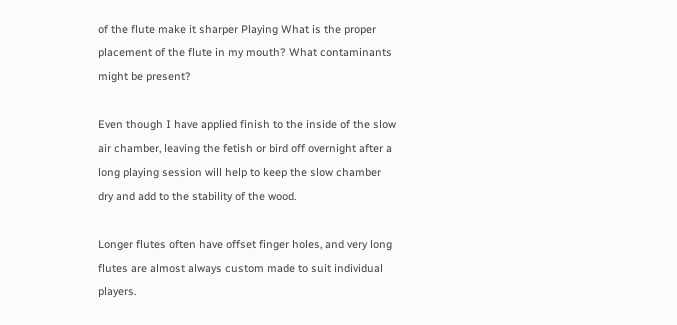of the flute make it sharper Playing What is the proper placement of the flute in my mouth? What contaminants might be present?

Even though I have applied finish to the inside of the slow air chamber, leaving the fetish or bird off overnight after a long playing session will help to keep the slow chamber dry and add to the stability of the wood.

Longer flutes often have offset finger holes, and very long flutes are almost always custom made to suit individual players.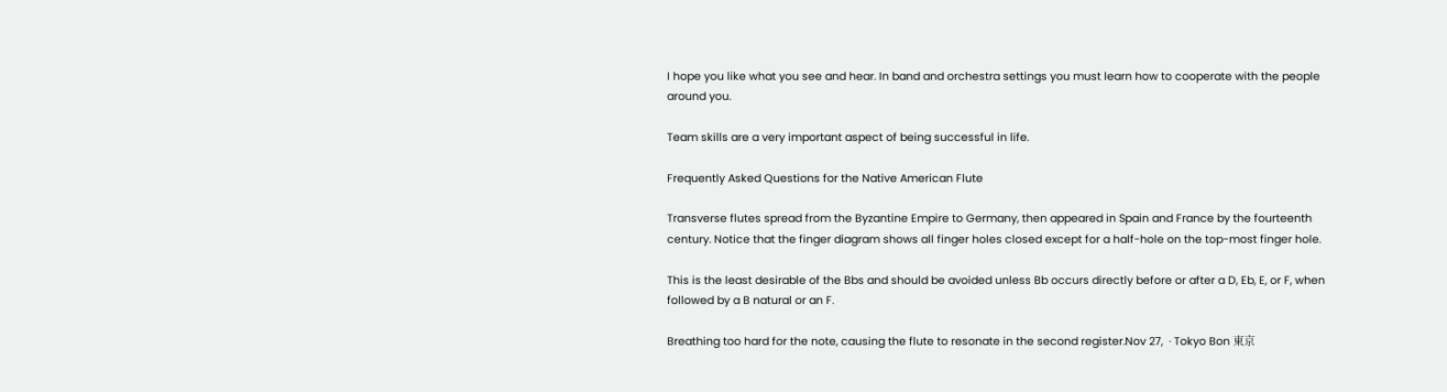I hope you like what you see and hear. In band and orchestra settings you must learn how to cooperate with the people around you.

Team skills are a very important aspect of being successful in life.

Frequently Asked Questions for the Native American Flute

Transverse flutes spread from the Byzantine Empire to Germany, then appeared in Spain and France by the fourteenth century. Notice that the finger diagram shows all finger holes closed except for a half-hole on the top-most finger hole.

This is the least desirable of the Bbs and should be avoided unless Bb occurs directly before or after a D, Eb, E, or F, when followed by a B natural or an F.

Breathing too hard for the note, causing the flute to resonate in the second register.Nov 27,  · Tokyo Bon 東京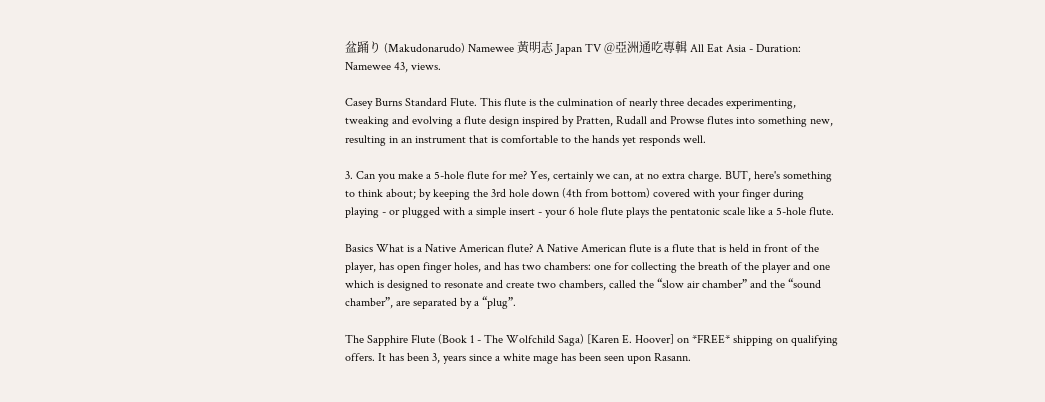盆踊り (Makudonarudo) Namewee 黃明志 Japan TV @亞洲通吃專輯 All Eat Asia - Duration: Namewee 43, views.

Casey Burns Standard Flute. This flute is the culmination of nearly three decades experimenting, tweaking and evolving a flute design inspired by Pratten, Rudall and Prowse flutes into something new, resulting in an instrument that is comfortable to the hands yet responds well.

3. Can you make a 5-hole flute for me? Yes, certainly we can, at no extra charge. BUT, here's something to think about; by keeping the 3rd hole down (4th from bottom) covered with your finger during playing - or plugged with a simple insert - your 6 hole flute plays the pentatonic scale like a 5-hole flute.

Basics What is a Native American flute? A Native American flute is a flute that is held in front of the player, has open finger holes, and has two chambers: one for collecting the breath of the player and one which is designed to resonate and create two chambers, called the “slow air chamber” and the “sound chamber”, are separated by a “plug”.

The Sapphire Flute (Book 1 - The Wolfchild Saga) [Karen E. Hoover] on *FREE* shipping on qualifying offers. It has been 3, years since a white mage has been seen upon Rasann.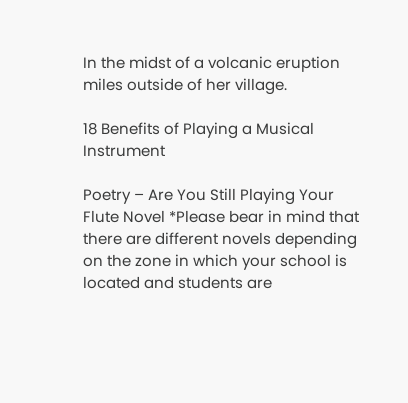In the midst of a volcanic eruption miles outside of her village.

18 Benefits of Playing a Musical Instrument

Poetry – Are You Still Playing Your Flute Novel *Please bear in mind that there are different novels depending on the zone in which your school is located and students are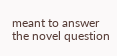meant to answer the novel question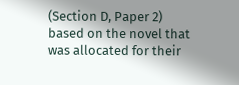(Section D, Paper 2) based on the novel that was allocated for their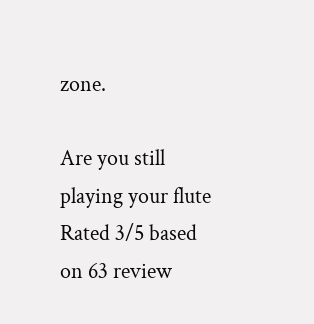zone.

Are you still playing your flute
Rated 3/5 based on 63 review